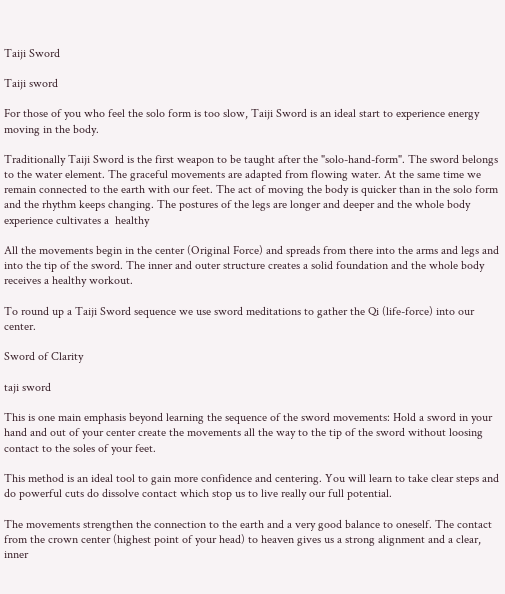Taiji Sword

Taiji sword

For those of you who feel the solo form is too slow, Taiji Sword is an ideal start to experience energy moving in the body.

Traditionally Taiji Sword is the first weapon to be taught after the "solo-hand-form". The sword belongs to the water element. The graceful movements are adapted from flowing water. At the same time we remain connected to the earth with our feet. The act of moving the body is quicker than in the solo form and the rhythm keeps changing. The postures of the legs are longer and deeper and the whole body experience cultivates a  healthy

All the movements begin in the center (Original Force) and spreads from there into the arms and legs and into the tip of the sword. The inner and outer structure creates a solid foundation and the whole body receives a healthy workout.

To round up a Taiji Sword sequence we use sword meditations to gather the Qi (life-force) into our center.

Sword of Clarity

taji sword

This is one main emphasis beyond learning the sequence of the sword movements: Hold a sword in your hand and out of your center create the movements all the way to the tip of the sword without loosing contact to the soles of your feet.

This method is an ideal tool to gain more confidence and centering. You will learn to take clear steps and do powerful cuts do dissolve contact which stop us to live really our full potential.

The movements strengthen the connection to the earth and a very good balance to oneself. The contact from the crown center (highest point of your head) to heaven gives us a strong alignment and a clear, inner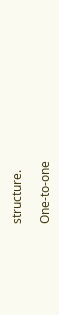structure.

One-to-one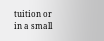tuition or in a small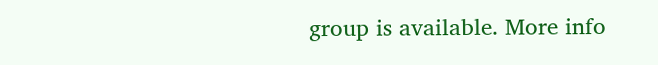group is available. More info